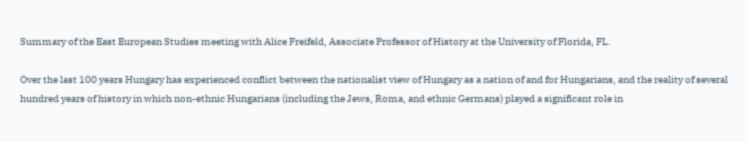Summary of the East European Studies meeting with Alice Freifeld, Associate Professor of History at the University of Florida, FL.

Over the last 100 years Hungary has experienced conflict between the nationalist view of Hungary as a nation of and for Hungarians, and the reality of several hundred years of history in which non-ethnic Hungarians (including the Jews, Roma, and ethnic Germans) played a significant role in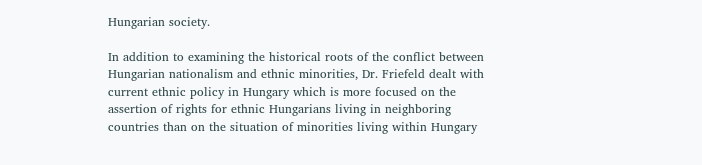Hungarian society.

In addition to examining the historical roots of the conflict between Hungarian nationalism and ethnic minorities, Dr. Friefeld dealt with current ethnic policy in Hungary which is more focused on the assertion of rights for ethnic Hungarians living in neighboring countries than on the situation of minorities living within Hungary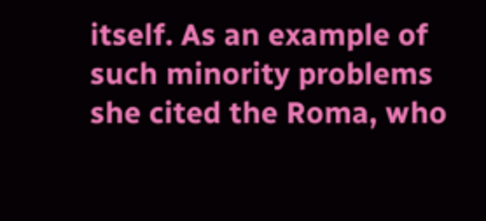itself. As an example of such minority problems she cited the Roma, who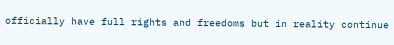officially have full rights and freedoms but in reality continue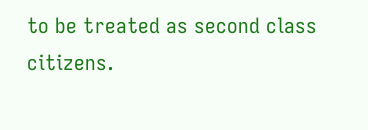to be treated as second class citizens.